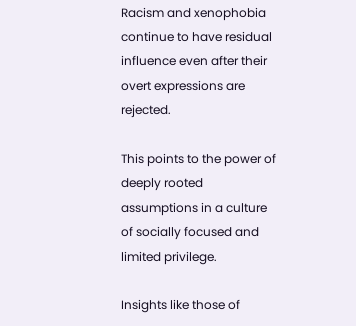Racism and xenophobia continue to have residual influence even after their overt expressions are rejected.

This points to the power of deeply rooted assumptions in a culture of socially focused and limited privilege.

Insights like those of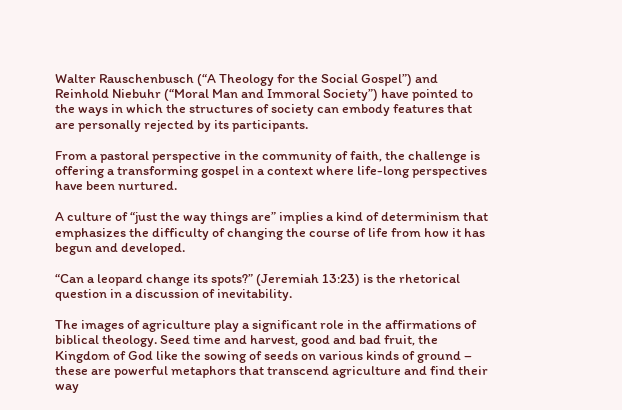Walter Rauschenbusch (“A Theology for the Social Gospel”) and Reinhold Niebuhr (“Moral Man and Immoral Society”) have pointed to the ways in which the structures of society can embody features that are personally rejected by its participants.

From a pastoral perspective in the community of faith, the challenge is offering a transforming gospel in a context where life-long perspectives have been nurtured.

A culture of “just the way things are” implies a kind of determinism that emphasizes the difficulty of changing the course of life from how it has begun and developed.

“Can a leopard change its spots?” (Jeremiah 13:23) is the rhetorical question in a discussion of inevitability.

The images of agriculture play a significant role in the affirmations of biblical theology. Seed time and harvest, good and bad fruit, the Kingdom of God like the sowing of seeds on various kinds of ground – these are powerful metaphors that transcend agriculture and find their way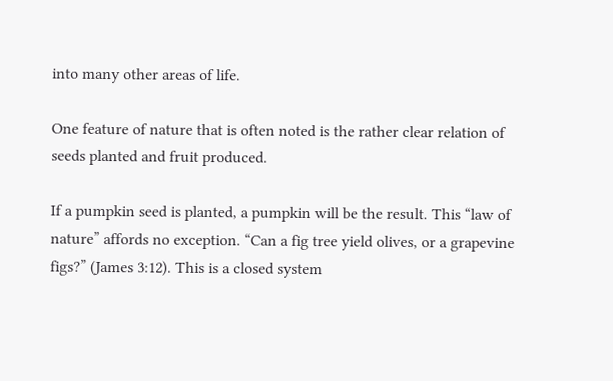into many other areas of life.

One feature of nature that is often noted is the rather clear relation of seeds planted and fruit produced.

If a pumpkin seed is planted, a pumpkin will be the result. This “law of nature” affords no exception. “Can a fig tree yield olives, or a grapevine figs?” (James 3:12). This is a closed system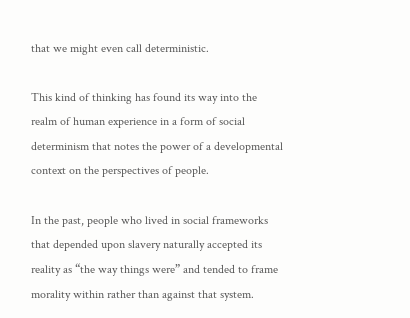that we might even call deterministic.

This kind of thinking has found its way into the realm of human experience in a form of social determinism that notes the power of a developmental context on the perspectives of people.

In the past, people who lived in social frameworks that depended upon slavery naturally accepted its reality as “the way things were” and tended to frame morality within rather than against that system.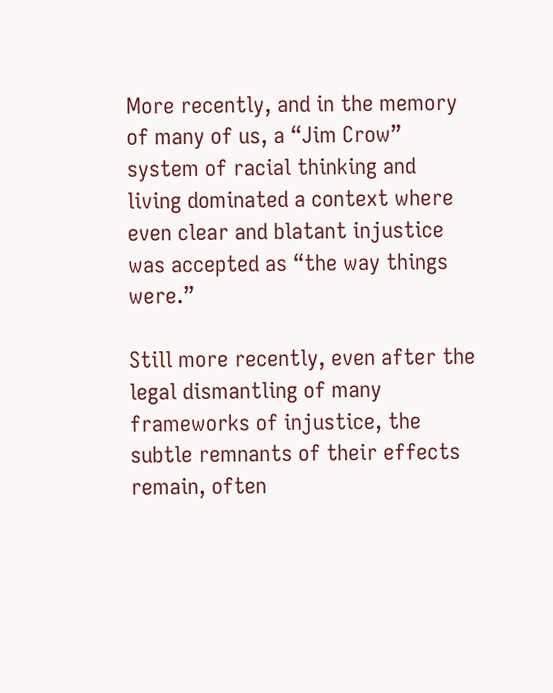More recently, and in the memory of many of us, a “Jim Crow” system of racial thinking and living dominated a context where even clear and blatant injustice was accepted as “the way things were.”

Still more recently, even after the legal dismantling of many frameworks of injustice, the subtle remnants of their effects remain, often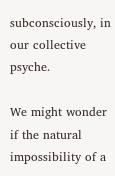subconsciously, in our collective psyche.

We might wonder if the natural impossibility of a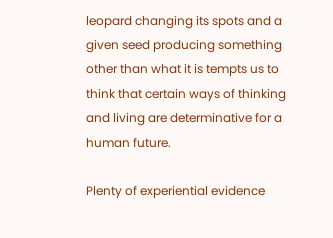leopard changing its spots and a given seed producing something other than what it is tempts us to think that certain ways of thinking and living are determinative for a human future.

Plenty of experiential evidence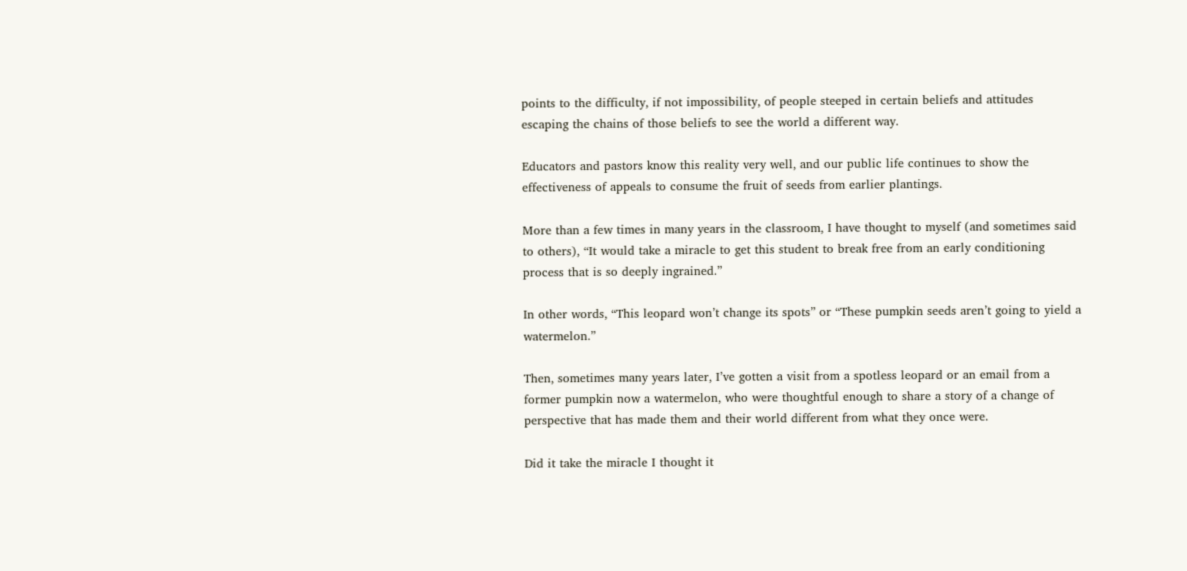points to the difficulty, if not impossibility, of people steeped in certain beliefs and attitudes escaping the chains of those beliefs to see the world a different way.

Educators and pastors know this reality very well, and our public life continues to show the effectiveness of appeals to consume the fruit of seeds from earlier plantings.

More than a few times in many years in the classroom, I have thought to myself (and sometimes said to others), “It would take a miracle to get this student to break free from an early conditioning process that is so deeply ingrained.”

In other words, “This leopard won’t change its spots” or “These pumpkin seeds aren’t going to yield a watermelon.”

Then, sometimes many years later, I’ve gotten a visit from a spotless leopard or an email from a former pumpkin now a watermelon, who were thoughtful enough to share a story of a change of perspective that has made them and their world different from what they once were.

Did it take the miracle I thought it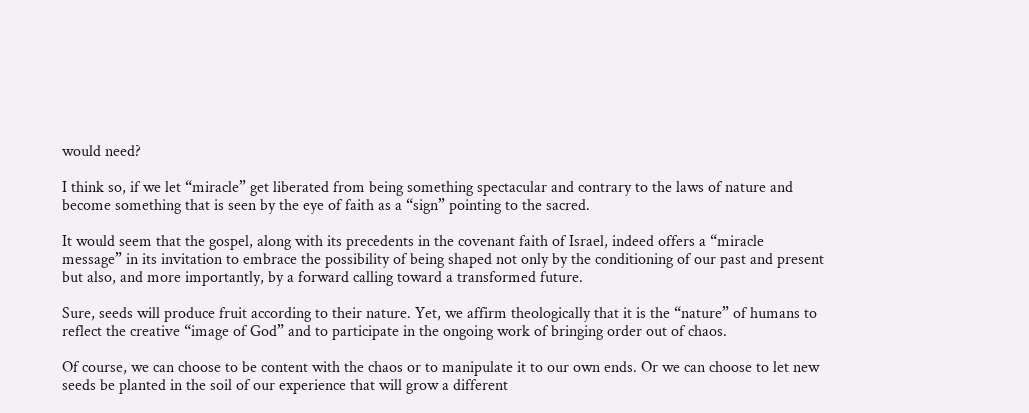would need?

I think so, if we let “miracle” get liberated from being something spectacular and contrary to the laws of nature and become something that is seen by the eye of faith as a “sign” pointing to the sacred.

It would seem that the gospel, along with its precedents in the covenant faith of Israel, indeed offers a “miracle message” in its invitation to embrace the possibility of being shaped not only by the conditioning of our past and present but also, and more importantly, by a forward calling toward a transformed future.

Sure, seeds will produce fruit according to their nature. Yet, we affirm theologically that it is the “nature” of humans to reflect the creative “image of God” and to participate in the ongoing work of bringing order out of chaos.

Of course, we can choose to be content with the chaos or to manipulate it to our own ends. Or we can choose to let new seeds be planted in the soil of our experience that will grow a different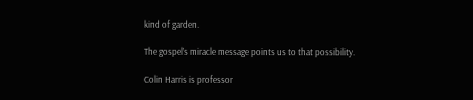kind of garden.

The gospel’s miracle message points us to that possibility.

Colin Harris is professor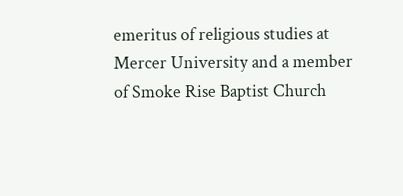emeritus of religious studies at Mercer University and a member of Smoke Rise Baptist Church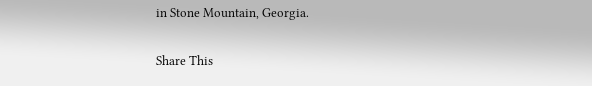in Stone Mountain, Georgia.

Share This